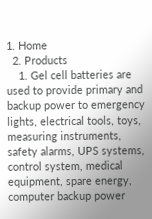1. Home
  2. Products
    1. Gel cell batteries are used to provide primary and backup power to emergency lights, electrical tools, toys, measuring instruments, safety alarms, UPS systems, control system, medical equipment, spare energy, computer backup power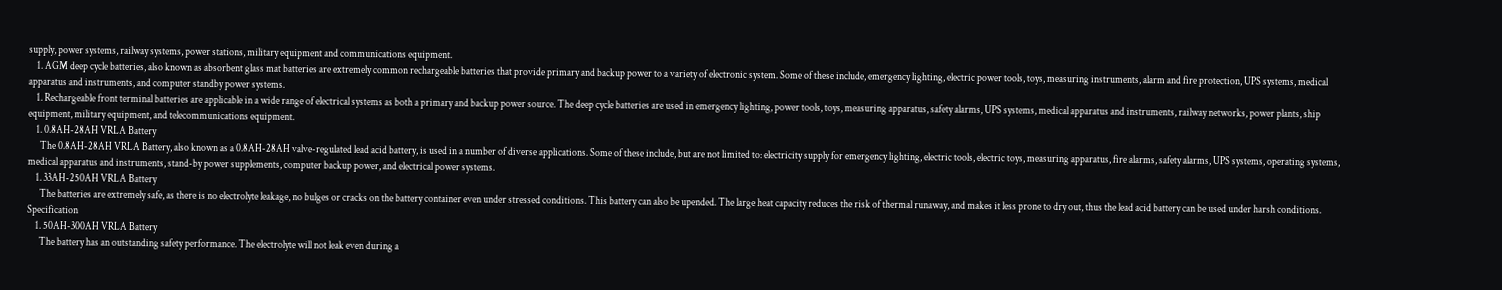supply, power systems, railway systems, power stations, military equipment and communications equipment.
    1. AGM deep cycle batteries, also known as absorbent glass mat batteries are extremely common rechargeable batteries that provide primary and backup power to a variety of electronic system. Some of these include, emergency lighting, electric power tools, toys, measuring instruments, alarm and fire protection, UPS systems, medical apparatus and instruments, and computer standby power systems.
    1. Rechargeable front terminal batteries are applicable in a wide range of electrical systems as both a primary and backup power source. The deep cycle batteries are used in emergency lighting, power tools, toys, measuring apparatus, safety alarms, UPS systems, medical apparatus and instruments, railway networks, power plants, ship equipment, military equipment, and telecommunications equipment.
    1. 0.8AH-28AH VRLA Battery
      The 0.8AH-28AH VRLA Battery, also known as a 0.8AH-28AH valve-regulated lead acid battery, is used in a number of diverse applications. Some of these include, but are not limited to: electricity supply for emergency lighting, electric tools, electric toys, measuring apparatus, fire alarms, safety alarms, UPS systems, operating systems, medical apparatus and instruments, stand-by power supplements, computer backup power, and electrical power systems.
    1. 33AH-250AH VRLA Battery
      The batteries are extremely safe, as there is no electrolyte leakage, no bulges or cracks on the battery container even under stressed conditions. This battery can also be upended. The large heat capacity reduces the risk of thermal runaway, and makes it less prone to dry out, thus the lead acid battery can be used under harsh conditions. Specification
    1. 50AH-300AH VRLA Battery
      The battery has an outstanding safety performance. The electrolyte will not leak even during a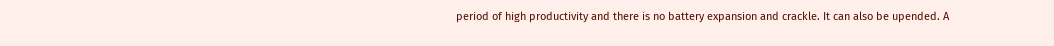period of high productivity and there is no battery expansion and crackle. It can also be upended. A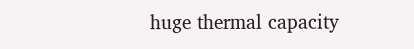huge thermal capacity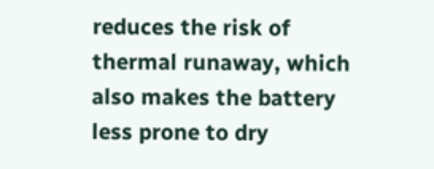reduces the risk of thermal runaway, which also makes the battery less prone to dry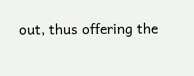out, thus offering the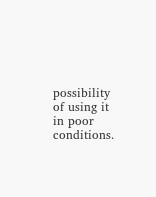possibility of using it in poor conditions.